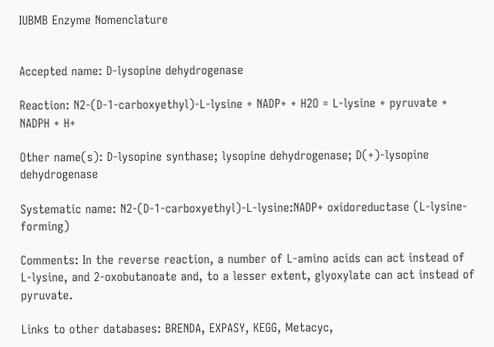IUBMB Enzyme Nomenclature


Accepted name: D-lysopine dehydrogenase

Reaction: N2-(D-1-carboxyethyl)-L-lysine + NADP+ + H2O = L-lysine + pyruvate + NADPH + H+

Other name(s): D-lysopine synthase; lysopine dehydrogenase; D(+)-lysopine dehydrogenase

Systematic name: N2-(D-1-carboxyethyl)-L-lysine:NADP+ oxidoreductase (L-lysine-forming)

Comments: In the reverse reaction, a number of L-amino acids can act instead of L-lysine, and 2-oxobutanoate and, to a lesser extent, glyoxylate can act instead of pyruvate.

Links to other databases: BRENDA, EXPASY, KEGG, Metacyc,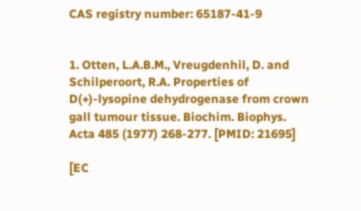CAS registry number: 65187-41-9


1. Otten, L.A.B.M., Vreugdenhil, D. and Schilperoort, R.A. Properties of D(+)-lysopine dehydrogenase from crown gall tumour tissue. Biochim. Biophys. Acta 485 (1977) 268-277. [PMID: 21695]

[EC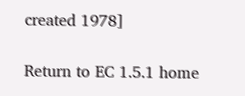created 1978]

Return to EC 1.5.1 home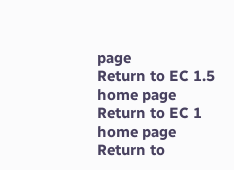page
Return to EC 1.5 home page
Return to EC 1 home page
Return to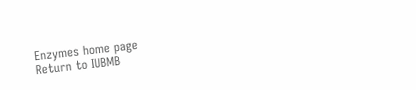Enzymes home page
Return to IUBMB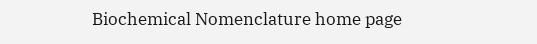Biochemical Nomenclature home page